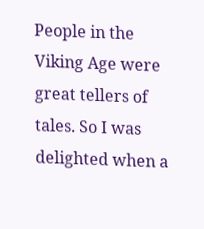People in the Viking Age were great tellers of tales. So I was delighted when a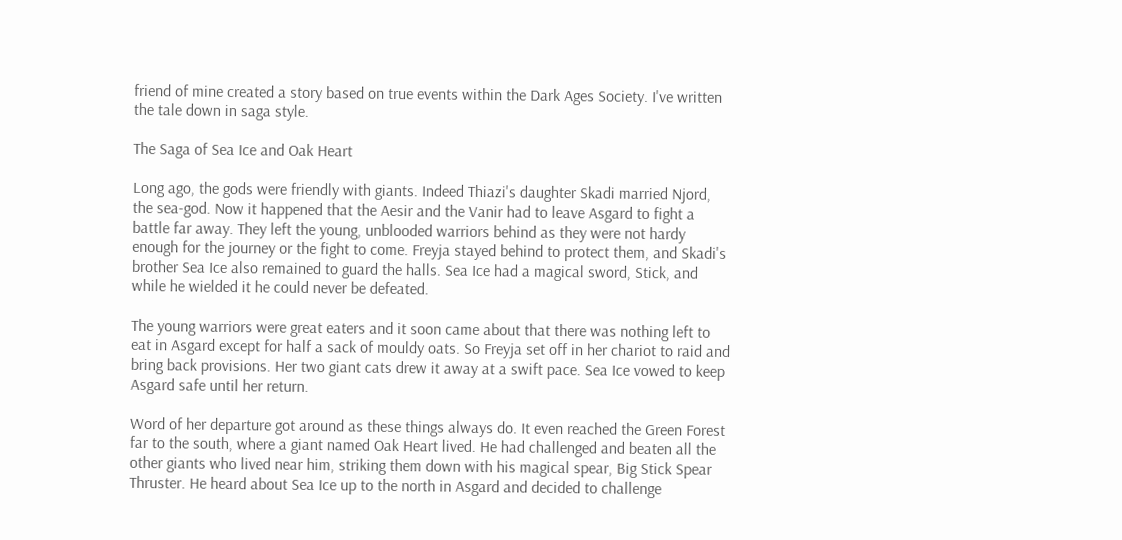friend of mine created a story based on true events within the Dark Ages Society. I've written the tale down in saga style.

The Saga of Sea Ice and Oak Heart

Long ago, the gods were friendly with giants. Indeed Thiazi's daughter Skadi married Njord, the sea-god. Now it happened that the Aesir and the Vanir had to leave Asgard to fight a battle far away. They left the young, unblooded warriors behind as they were not hardy enough for the journey or the fight to come. Freyja stayed behind to protect them, and Skadi's brother Sea Ice also remained to guard the halls. Sea Ice had a magical sword, Stick, and while he wielded it he could never be defeated.

The young warriors were great eaters and it soon came about that there was nothing left to eat in Asgard except for half a sack of mouldy oats. So Freyja set off in her chariot to raid and bring back provisions. Her two giant cats drew it away at a swift pace. Sea Ice vowed to keep Asgard safe until her return.

Word of her departure got around as these things always do. It even reached the Green Forest far to the south, where a giant named Oak Heart lived. He had challenged and beaten all the other giants who lived near him, striking them down with his magical spear, Big Stick Spear Thruster. He heard about Sea Ice up to the north in Asgard and decided to challenge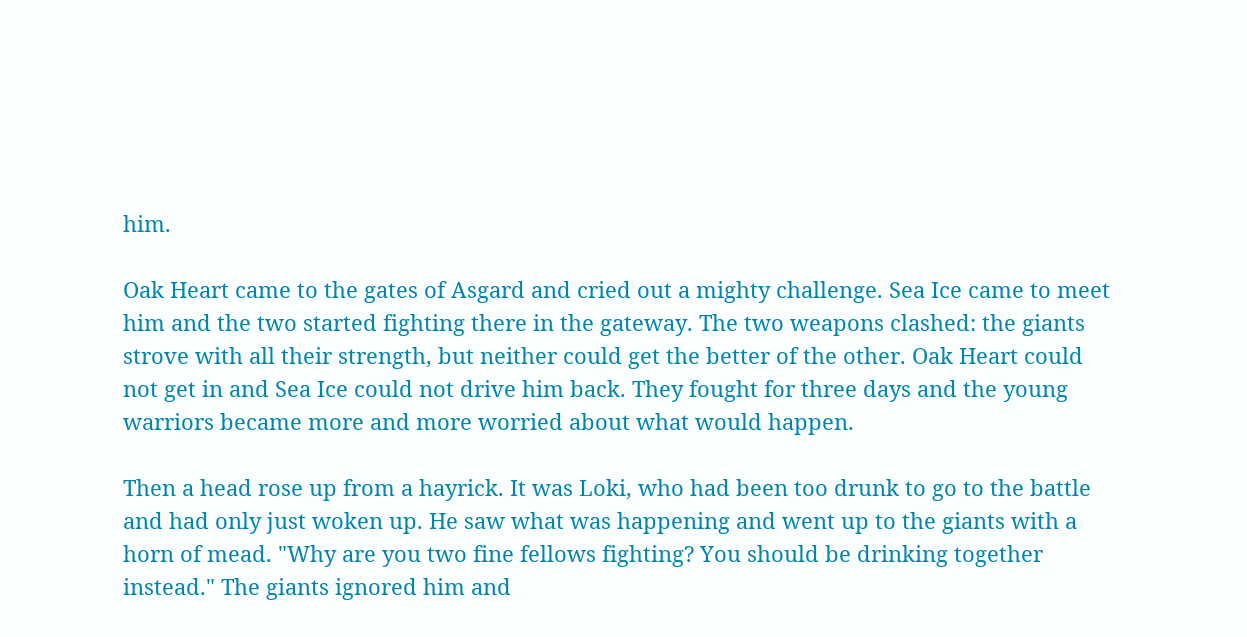him.

Oak Heart came to the gates of Asgard and cried out a mighty challenge. Sea Ice came to meet him and the two started fighting there in the gateway. The two weapons clashed: the giants strove with all their strength, but neither could get the better of the other. Oak Heart could not get in and Sea Ice could not drive him back. They fought for three days and the young warriors became more and more worried about what would happen.

Then a head rose up from a hayrick. It was Loki, who had been too drunk to go to the battle and had only just woken up. He saw what was happening and went up to the giants with a horn of mead. "Why are you two fine fellows fighting? You should be drinking together instead." The giants ignored him and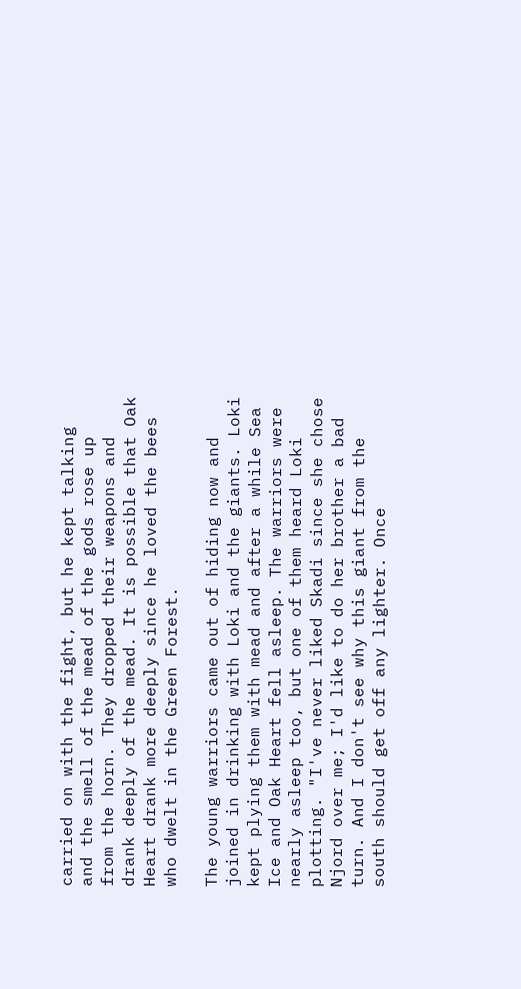carried on with the fight, but he kept talking and the smell of the mead of the gods rose up from the horn. They dropped their weapons and drank deeply of the mead. It is possible that Oak Heart drank more deeply since he loved the bees who dwelt in the Green Forest.

The young warriors came out of hiding now and joined in drinking with Loki and the giants. Loki kept plying them with mead and after a while Sea Ice and Oak Heart fell asleep. The warriors were nearly asleep too, but one of them heard Loki plotting. "I've never liked Skadi since she chose Njord over me; I'd like to do her brother a bad turn. And I don't see why this giant from the south should get off any lighter. Once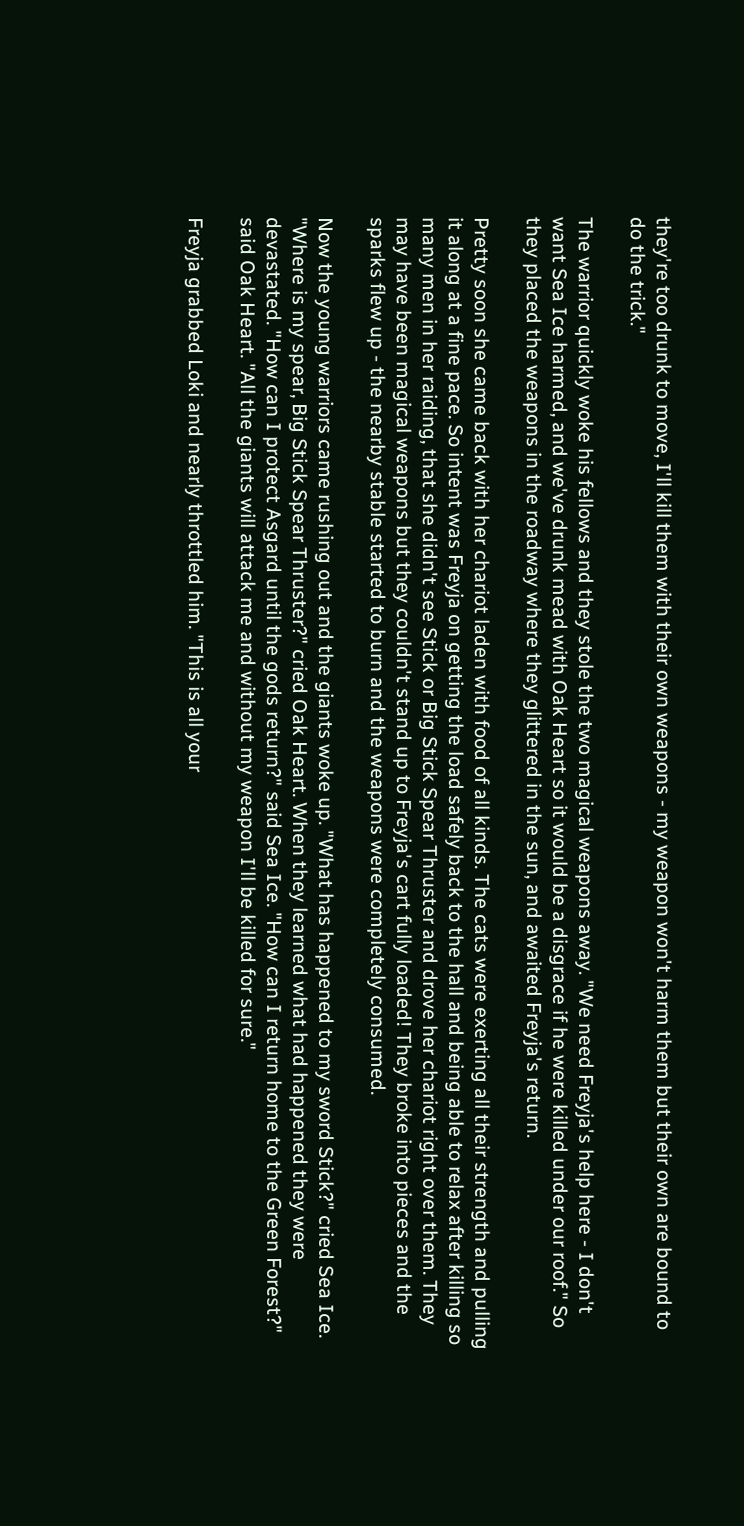they're too drunk to move, I'll kill them with their own weapons - my weapon won't harm them but their own are bound to do the trick."

The warrior quickly woke his fellows and they stole the two magical weapons away. "We need Freyja's help here - I don't want Sea Ice harmed, and we've drunk mead with Oak Heart so it would be a disgrace if he were killed under our roof." So they placed the weapons in the roadway where they glittered in the sun, and awaited Freyja's return.

Pretty soon she came back with her chariot laden with food of all kinds. The cats were exerting all their strength and pulling it along at a fine pace. So intent was Freyja on getting the load safely back to the hall and being able to relax after killing so many men in her raiding, that she didn't see Stick or Big Stick Spear Thruster and drove her chariot right over them. They may have been magical weapons but they couldn't stand up to Freyja's cart fully loaded! They broke into pieces and the sparks flew up - the nearby stable started to burn and the weapons were completely consumed.

Now the young warriors came rushing out and the giants woke up. "What has happened to my sword Stick?" cried Sea Ice. "Where is my spear, Big Stick Spear Thruster?" cried Oak Heart. When they learned what had happened they were devastated. "How can I protect Asgard until the gods return?" said Sea Ice. "How can I return home to the Green Forest?" said Oak Heart. "All the giants will attack me and without my weapon I'll be killed for sure."

Freyja grabbed Loki and nearly throttled him. "This is all your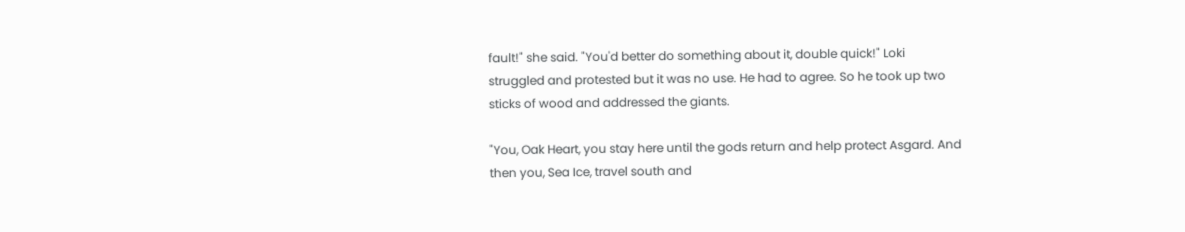fault!" she said. "You'd better do something about it, double quick!" Loki struggled and protested but it was no use. He had to agree. So he took up two sticks of wood and addressed the giants.

"You, Oak Heart, you stay here until the gods return and help protect Asgard. And then you, Sea Ice, travel south and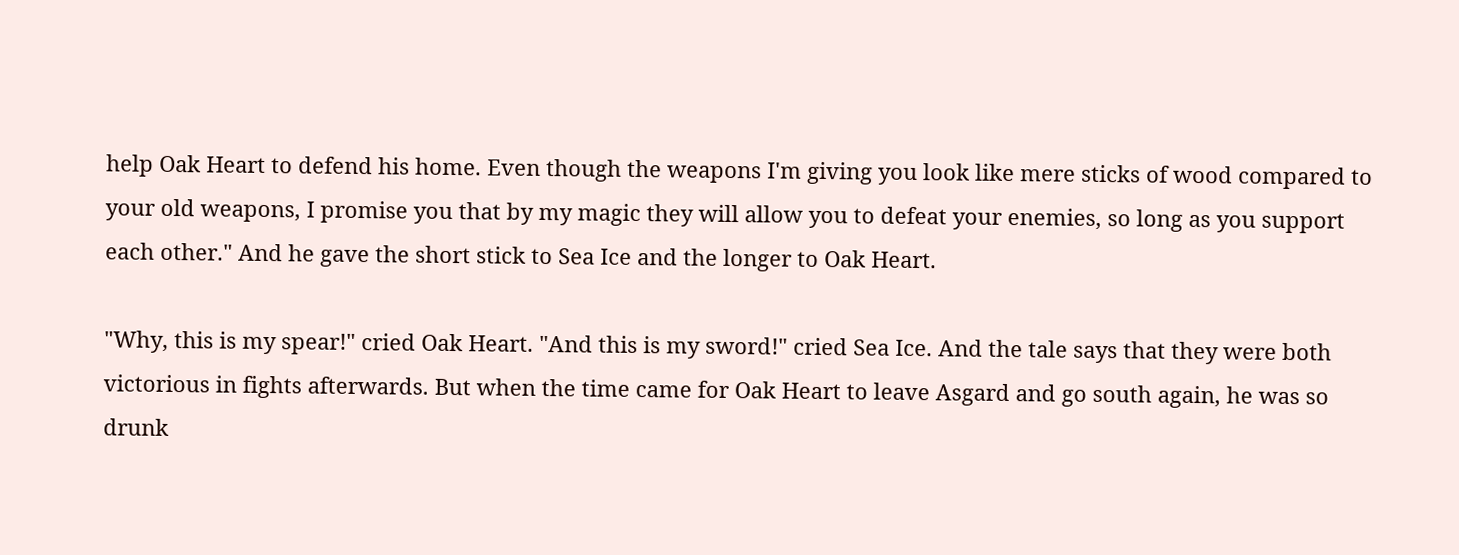help Oak Heart to defend his home. Even though the weapons I'm giving you look like mere sticks of wood compared to your old weapons, I promise you that by my magic they will allow you to defeat your enemies, so long as you support each other." And he gave the short stick to Sea Ice and the longer to Oak Heart.

"Why, this is my spear!" cried Oak Heart. "And this is my sword!" cried Sea Ice. And the tale says that they were both victorious in fights afterwards. But when the time came for Oak Heart to leave Asgard and go south again, he was so drunk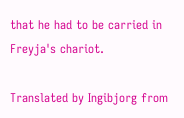that he had to be carried in Freyja's chariot.

Translated by Ingibjorg from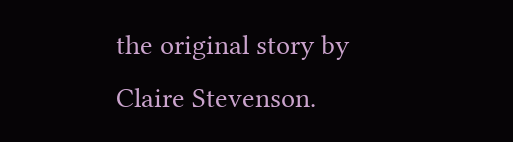the original story by Claire Stevenson.